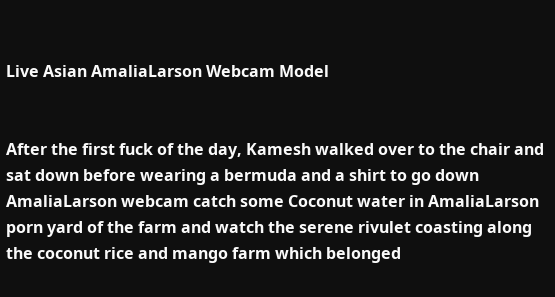Live Asian AmaliaLarson Webcam Model


After the first fuck of the day, Kamesh walked over to the chair and sat down before wearing a bermuda and a shirt to go down AmaliaLarson webcam catch some Coconut water in AmaliaLarson porn yard of the farm and watch the serene rivulet coasting along the coconut rice and mango farm which belonged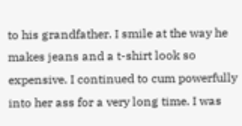to his grandfather. I smile at the way he makes jeans and a t-shirt look so expensive. I continued to cum powerfully into her ass for a very long time. I was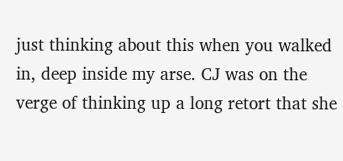just thinking about this when you walked in, deep inside my arse. CJ was on the verge of thinking up a long retort that she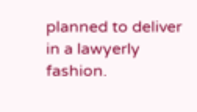planned to deliver in a lawyerly fashion.